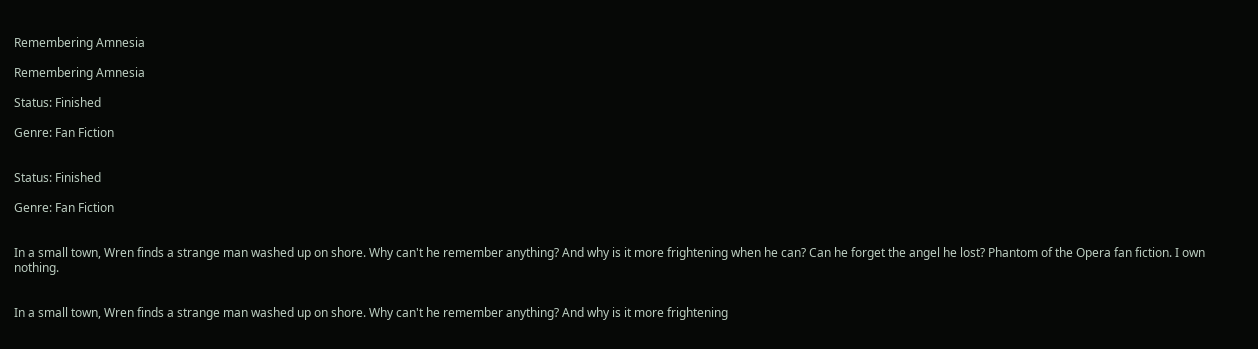Remembering Amnesia

Remembering Amnesia

Status: Finished

Genre: Fan Fiction


Status: Finished

Genre: Fan Fiction


In a small town, Wren finds a strange man washed up on shore. Why can't he remember anything? And why is it more frightening when he can? Can he forget the angel he lost? Phantom of the Opera fan fiction. I own nothing.


In a small town, Wren finds a strange man washed up on shore. Why can't he remember anything? And why is it more frightening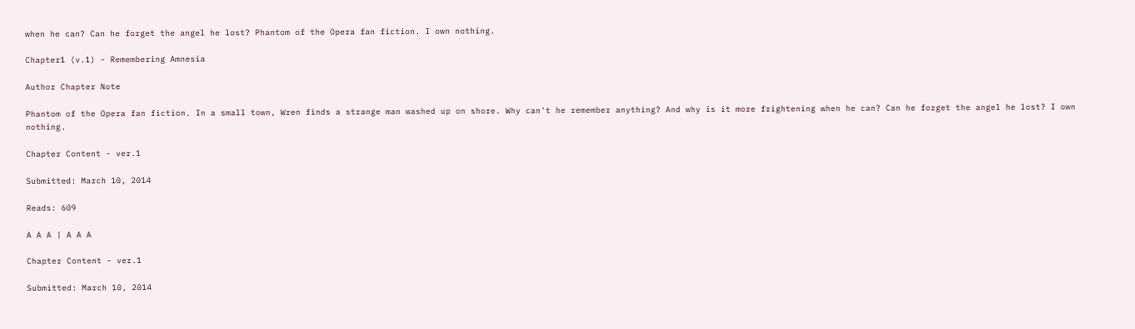when he can? Can he forget the angel he lost? Phantom of the Opera fan fiction. I own nothing.

Chapter1 (v.1) - Remembering Amnesia

Author Chapter Note

Phantom of the Opera fan fiction. In a small town, Wren finds a strange man washed up on shore. Why can't he remember anything? And why is it more frightening when he can? Can he forget the angel he lost? I own nothing.

Chapter Content - ver.1

Submitted: March 10, 2014

Reads: 609

A A A | A A A

Chapter Content - ver.1

Submitted: March 10, 2014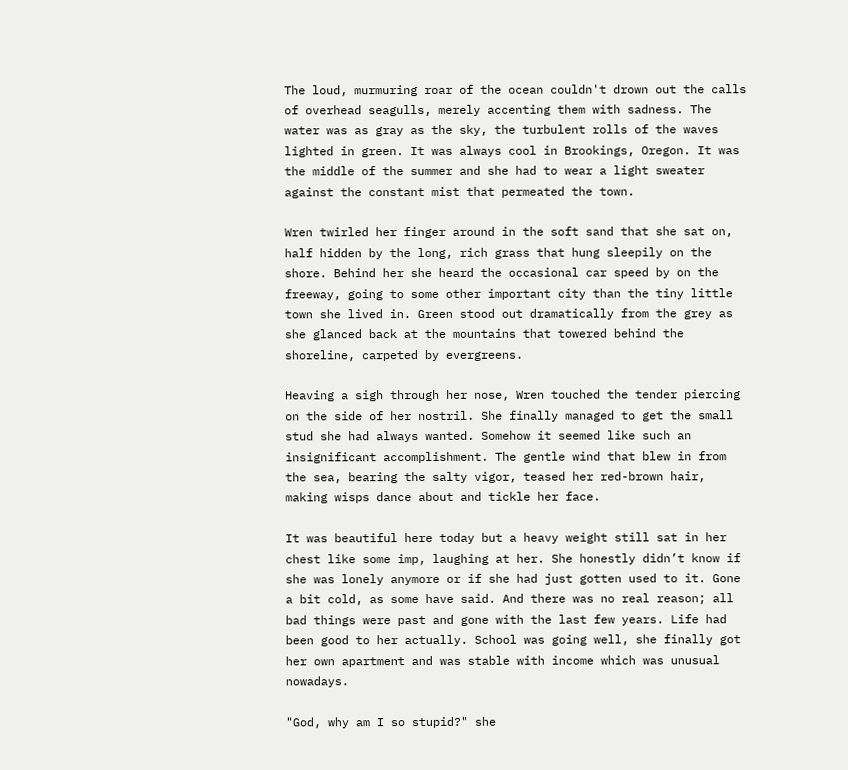The loud, murmuring roar of the ocean couldn't drown out the calls of overhead seagulls, merely accenting them with sadness. The water was as gray as the sky, the turbulent rolls of the waves lighted in green. It was always cool in Brookings, Oregon. It was the middle of the summer and she had to wear a light sweater against the constant mist that permeated the town.

Wren twirled her finger around in the soft sand that she sat on, half hidden by the long, rich grass that hung sleepily on the shore. Behind her she heard the occasional car speed by on the freeway, going to some other important city than the tiny little town she lived in. Green stood out dramatically from the grey as she glanced back at the mountains that towered behind the shoreline, carpeted by evergreens.

Heaving a sigh through her nose, Wren touched the tender piercing on the side of her nostril. She finally managed to get the small stud she had always wanted. Somehow it seemed like such an insignificant accomplishment. The gentle wind that blew in from the sea, bearing the salty vigor, teased her red-brown hair, making wisps dance about and tickle her face.

It was beautiful here today but a heavy weight still sat in her chest like some imp, laughing at her. She honestly didn’t know if she was lonely anymore or if she had just gotten used to it. Gone a bit cold, as some have said. And there was no real reason; all bad things were past and gone with the last few years. Life had been good to her actually. School was going well, she finally got her own apartment and was stable with income which was unusual nowadays.

"God, why am I so stupid?" she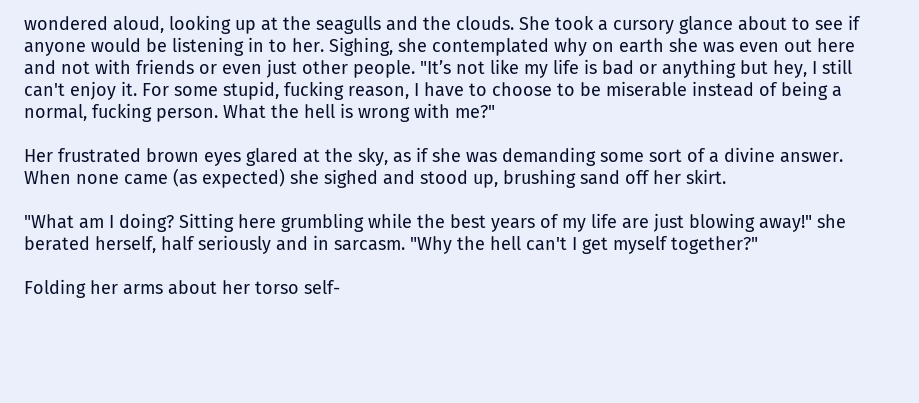wondered aloud, looking up at the seagulls and the clouds. She took a cursory glance about to see if anyone would be listening in to her. Sighing, she contemplated why on earth she was even out here and not with friends or even just other people. "It’s not like my life is bad or anything but hey, I still can't enjoy it. For some stupid, fucking reason, I have to choose to be miserable instead of being a normal, fucking person. What the hell is wrong with me?"

Her frustrated brown eyes glared at the sky, as if she was demanding some sort of a divine answer. When none came (as expected) she sighed and stood up, brushing sand off her skirt.

"What am I doing? Sitting here grumbling while the best years of my life are just blowing away!" she berated herself, half seriously and in sarcasm. "Why the hell can't I get myself together?"

Folding her arms about her torso self-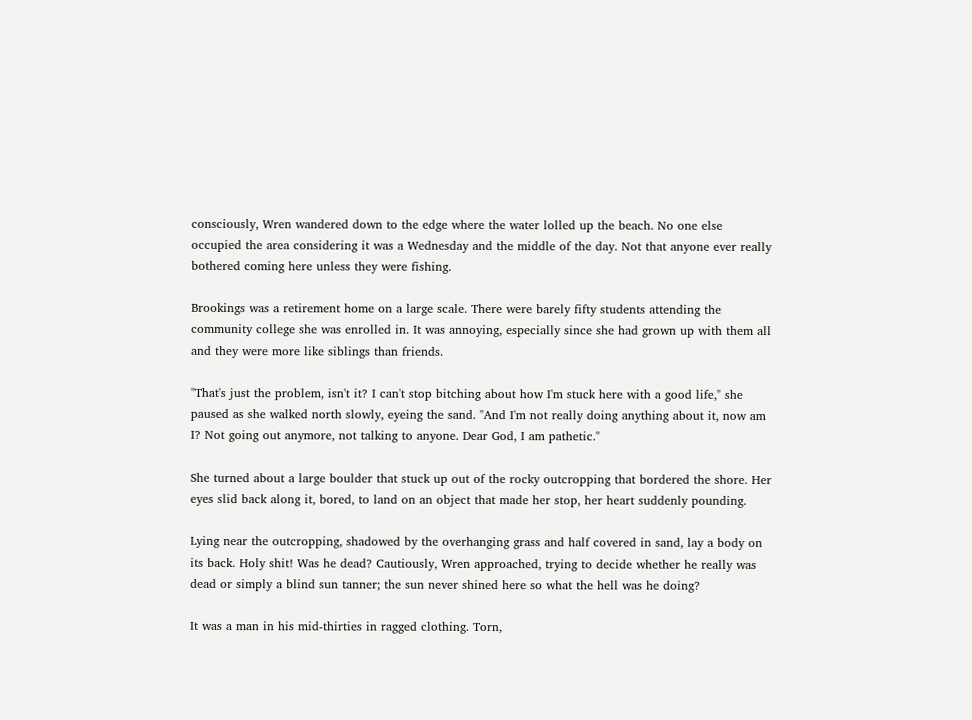consciously, Wren wandered down to the edge where the water lolled up the beach. No one else occupied the area considering it was a Wednesday and the middle of the day. Not that anyone ever really bothered coming here unless they were fishing.

Brookings was a retirement home on a large scale. There were barely fifty students attending the community college she was enrolled in. It was annoying, especially since she had grown up with them all and they were more like siblings than friends.

"That's just the problem, isn't it? I can't stop bitching about how I'm stuck here with a good life," she paused as she walked north slowly, eyeing the sand. "And I'm not really doing anything about it, now am I? Not going out anymore, not talking to anyone. Dear God, I am pathetic."

She turned about a large boulder that stuck up out of the rocky outcropping that bordered the shore. Her eyes slid back along it, bored, to land on an object that made her stop, her heart suddenly pounding.

Lying near the outcropping, shadowed by the overhanging grass and half covered in sand, lay a body on its back. Holy shit! Was he dead? Cautiously, Wren approached, trying to decide whether he really was dead or simply a blind sun tanner; the sun never shined here so what the hell was he doing?

It was a man in his mid-thirties in ragged clothing. Torn,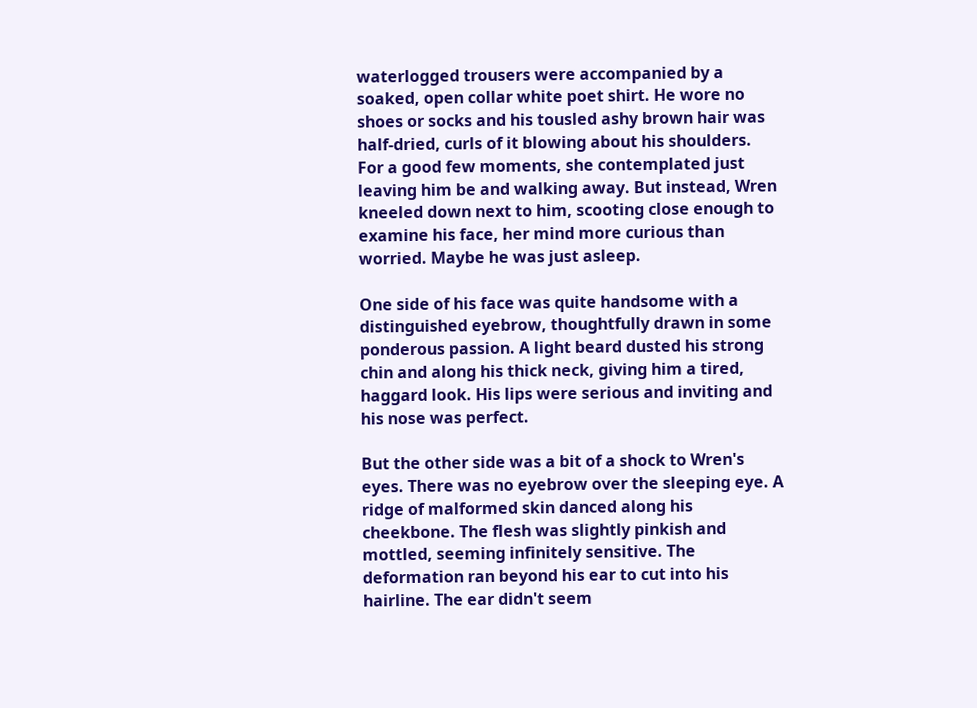waterlogged trousers were accompanied by a soaked, open collar white poet shirt. He wore no shoes or socks and his tousled ashy brown hair was half-dried, curls of it blowing about his shoulders. For a good few moments, she contemplated just leaving him be and walking away. But instead, Wren kneeled down next to him, scooting close enough to examine his face, her mind more curious than worried. Maybe he was just asleep.

One side of his face was quite handsome with a distinguished eyebrow, thoughtfully drawn in some ponderous passion. A light beard dusted his strong chin and along his thick neck, giving him a tired, haggard look. His lips were serious and inviting and his nose was perfect.

But the other side was a bit of a shock to Wren's eyes. There was no eyebrow over the sleeping eye. A ridge of malformed skin danced along his cheekbone. The flesh was slightly pinkish and mottled, seeming infinitely sensitive. The deformation ran beyond his ear to cut into his hairline. The ear didn't seem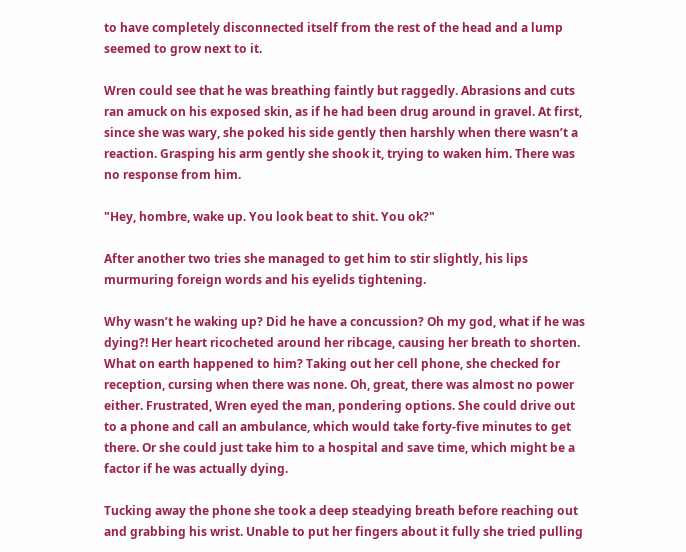to have completely disconnected itself from the rest of the head and a lump seemed to grow next to it.

Wren could see that he was breathing faintly but raggedly. Abrasions and cuts ran amuck on his exposed skin, as if he had been drug around in gravel. At first, since she was wary, she poked his side gently then harshly when there wasn’t a reaction. Grasping his arm gently she shook it, trying to waken him. There was no response from him.

"Hey, hombre, wake up. You look beat to shit. You ok?"

After another two tries she managed to get him to stir slightly, his lips murmuring foreign words and his eyelids tightening.

Why wasn’t he waking up? Did he have a concussion? Oh my god, what if he was dying?! Her heart ricocheted around her ribcage, causing her breath to shorten. What on earth happened to him? Taking out her cell phone, she checked for reception, cursing when there was none. Oh, great, there was almost no power either. Frustrated, Wren eyed the man, pondering options. She could drive out to a phone and call an ambulance, which would take forty-five minutes to get there. Or she could just take him to a hospital and save time, which might be a factor if he was actually dying.

Tucking away the phone she took a deep steadying breath before reaching out and grabbing his wrist. Unable to put her fingers about it fully she tried pulling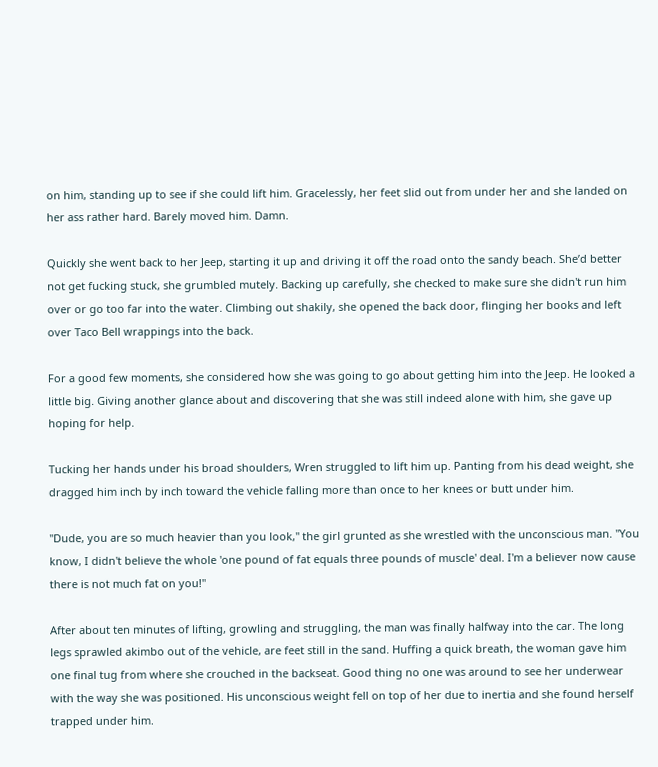on him, standing up to see if she could lift him. Gracelessly, her feet slid out from under her and she landed on her ass rather hard. Barely moved him. Damn.

Quickly she went back to her Jeep, starting it up and driving it off the road onto the sandy beach. She’d better not get fucking stuck, she grumbled mutely. Backing up carefully, she checked to make sure she didn't run him over or go too far into the water. Climbing out shakily, she opened the back door, flinging her books and left over Taco Bell wrappings into the back.

For a good few moments, she considered how she was going to go about getting him into the Jeep. He looked a little big. Giving another glance about and discovering that she was still indeed alone with him, she gave up hoping for help.

Tucking her hands under his broad shoulders, Wren struggled to lift him up. Panting from his dead weight, she dragged him inch by inch toward the vehicle falling more than once to her knees or butt under him.

"Dude, you are so much heavier than you look," the girl grunted as she wrestled with the unconscious man. "You know, I didn't believe the whole 'one pound of fat equals three pounds of muscle' deal. I'm a believer now cause there is not much fat on you!"

After about ten minutes of lifting, growling and struggling, the man was finally halfway into the car. The long legs sprawled akimbo out of the vehicle, are feet still in the sand. Huffing a quick breath, the woman gave him one final tug from where she crouched in the backseat. Good thing no one was around to see her underwear with the way she was positioned. His unconscious weight fell on top of her due to inertia and she found herself trapped under him.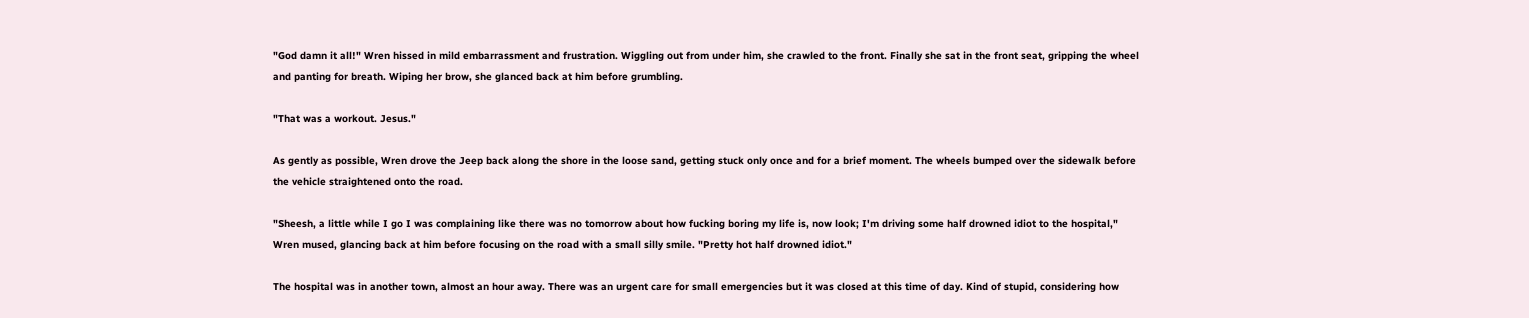"God damn it all!" Wren hissed in mild embarrassment and frustration. Wiggling out from under him, she crawled to the front. Finally she sat in the front seat, gripping the wheel and panting for breath. Wiping her brow, she glanced back at him before grumbling.

"That was a workout. Jesus."

As gently as possible, Wren drove the Jeep back along the shore in the loose sand, getting stuck only once and for a brief moment. The wheels bumped over the sidewalk before the vehicle straightened onto the road.

"Sheesh, a little while I go I was complaining like there was no tomorrow about how fucking boring my life is, now look; I'm driving some half drowned idiot to the hospital," Wren mused, glancing back at him before focusing on the road with a small silly smile. "Pretty hot half drowned idiot."

The hospital was in another town, almost an hour away. There was an urgent care for small emergencies but it was closed at this time of day. Kind of stupid, considering how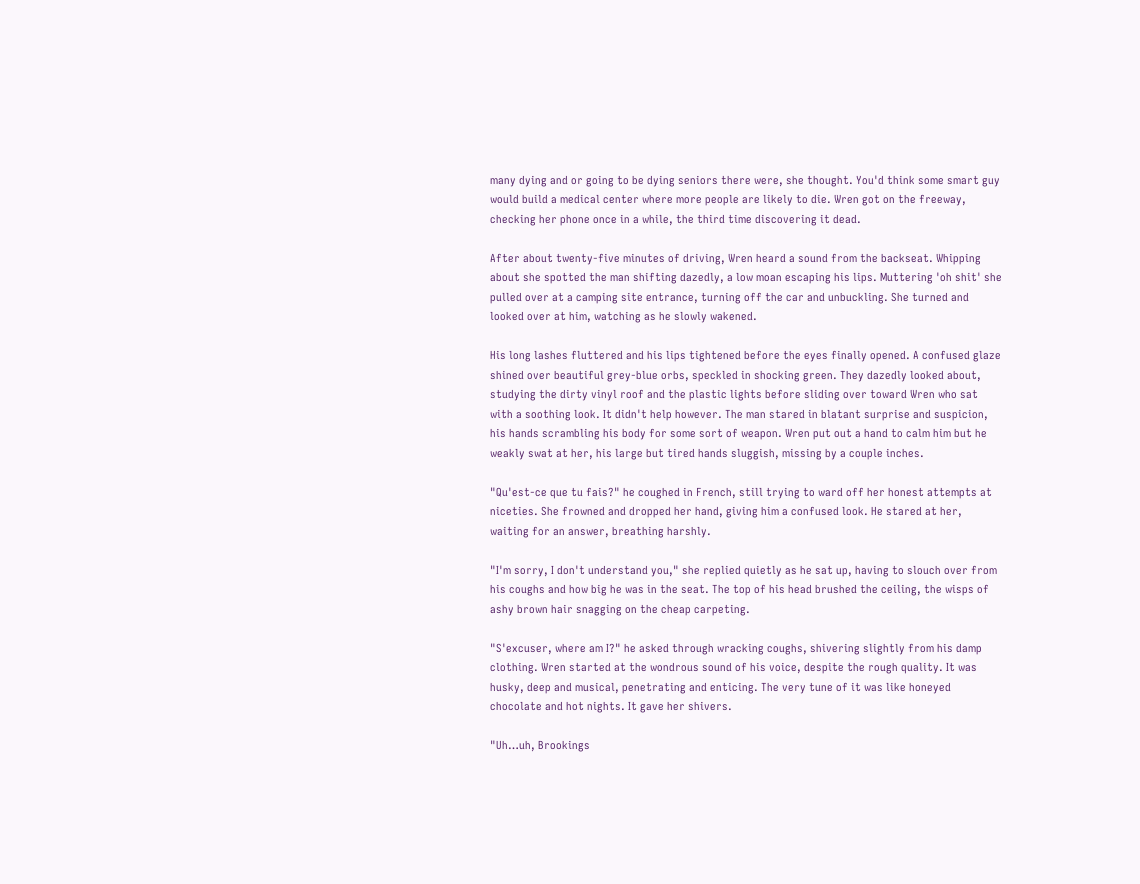many dying and or going to be dying seniors there were, she thought. You'd think some smart guy would build a medical center where more people are likely to die. Wren got on the freeway, checking her phone once in a while, the third time discovering it dead.

After about twenty-five minutes of driving, Wren heard a sound from the backseat. Whipping about she spotted the man shifting dazedly, a low moan escaping his lips. Muttering 'oh shit' she pulled over at a camping site entrance, turning off the car and unbuckling. She turned and looked over at him, watching as he slowly wakened.

His long lashes fluttered and his lips tightened before the eyes finally opened. A confused glaze shined over beautiful grey-blue orbs, speckled in shocking green. They dazedly looked about, studying the dirty vinyl roof and the plastic lights before sliding over toward Wren who sat with a soothing look. It didn't help however. The man stared in blatant surprise and suspicion, his hands scrambling his body for some sort of weapon. Wren put out a hand to calm him but he weakly swat at her, his large but tired hands sluggish, missing by a couple inches.

"Qu'est-ce que tu fais?" he coughed in French, still trying to ward off her honest attempts at niceties. She frowned and dropped her hand, giving him a confused look. He stared at her, waiting for an answer, breathing harshly.

"I'm sorry, I don't understand you," she replied quietly as he sat up, having to slouch over from his coughs and how big he was in the seat. The top of his head brushed the ceiling, the wisps of ashy brown hair snagging on the cheap carpeting.

"S'excuser, where am I?" he asked through wracking coughs, shivering slightly from his damp clothing. Wren started at the wondrous sound of his voice, despite the rough quality. It was husky, deep and musical, penetrating and enticing. The very tune of it was like honeyed chocolate and hot nights. It gave her shivers.

"Uh…uh, Brookings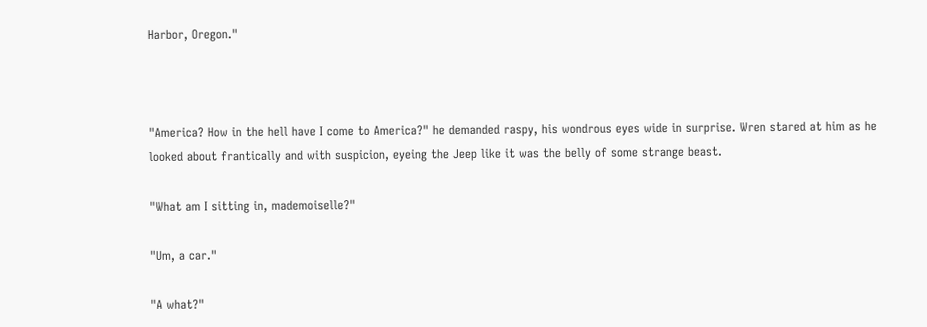Harbor, Oregon."



"America? How in the hell have I come to America?" he demanded raspy, his wondrous eyes wide in surprise. Wren stared at him as he looked about frantically and with suspicion, eyeing the Jeep like it was the belly of some strange beast.

"What am I sitting in, mademoiselle?"

"Um, a car."

"A what?"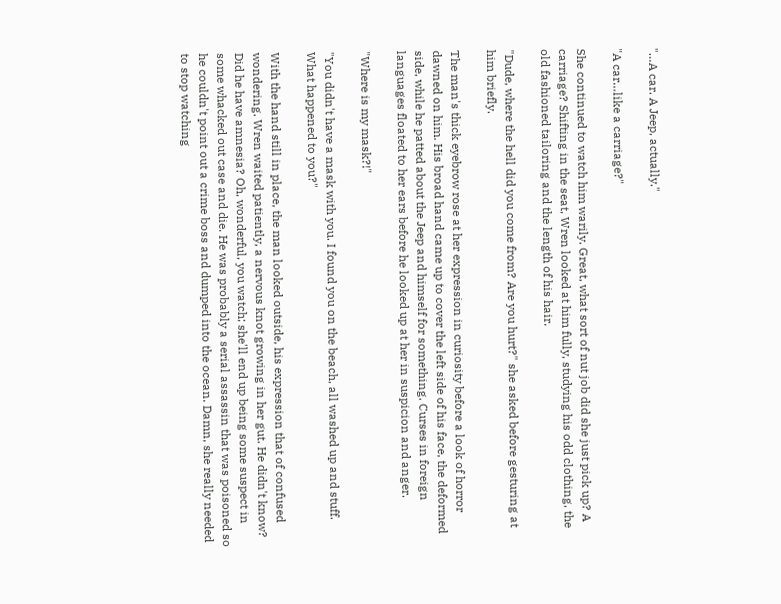"…A car. A Jeep, actually."

"A car…like a carriage?"

She continued to watch him warily. Great, what sort of nut job did she just pick up? A carriage? Shifting in the seat, Wren looked at him fully, studying his odd clothing, the old fashioned tailoring and the length of his hair.

"Dude, where the hell did you come from? Are you hurt?" she asked before gesturing at him briefly.

The man's thick eyebrow rose at her expression in curiosity before a look of horror dawned on him. His broad hand came up to cover the left side of his face, the deformed side, while he patted about the Jeep and himself for something. Curses in foreign languages floated to her ears before he looked up at her in suspicion and anger.

"Where is my mask?!"

"You didn't have a mask with you. I found you on the beach, all washed up and stuff. What happened to you?"

With the hand still in place, the man looked outside, his expression that of confused wondering. Wren waited patiently, a nervous knot growing in her gut. He didn't know? Did he have amnesia? Oh, wonderful, you watch; she'll end up being some suspect in some whacked out case and die. He was probably a serial assassin that was poisoned so he couldn't point out a crime boss and dumped into the ocean. Damn, she really needed to stop watching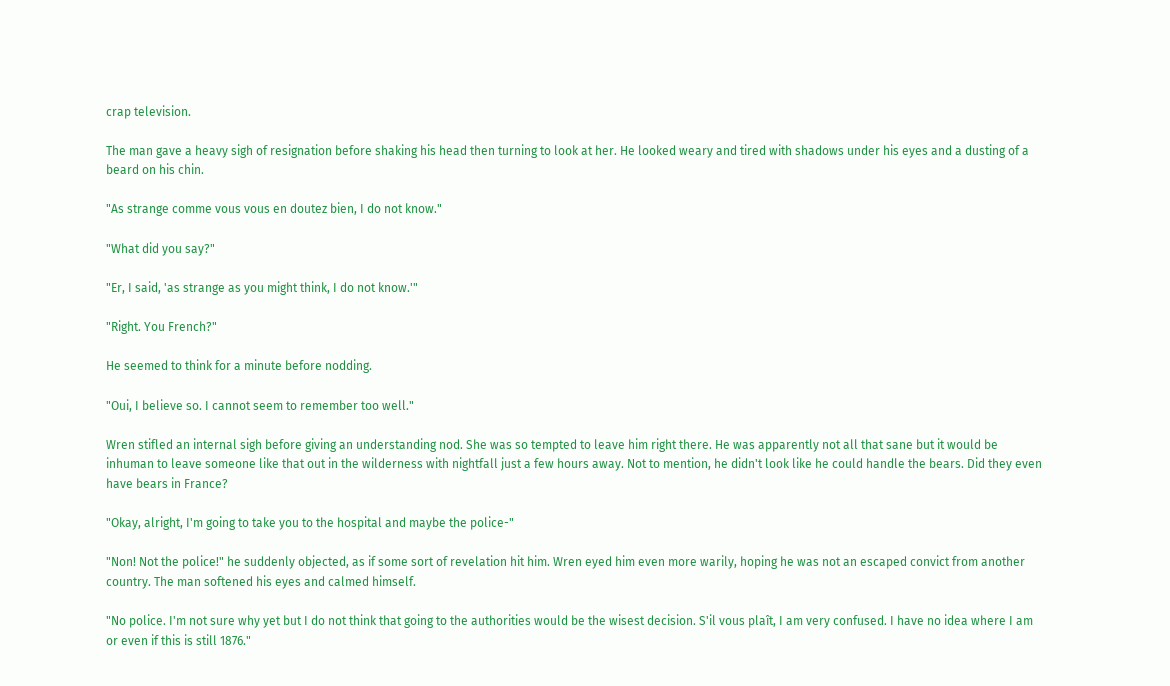crap television.

The man gave a heavy sigh of resignation before shaking his head then turning to look at her. He looked weary and tired with shadows under his eyes and a dusting of a beard on his chin.

"As strange comme vous vous en doutez bien, I do not know."

"What did you say?"

"Er, I said, 'as strange as you might think, I do not know.'"

"Right. You French?"

He seemed to think for a minute before nodding.

"Oui, I believe so. I cannot seem to remember too well."

Wren stifled an internal sigh before giving an understanding nod. She was so tempted to leave him right there. He was apparently not all that sane but it would be inhuman to leave someone like that out in the wilderness with nightfall just a few hours away. Not to mention, he didn't look like he could handle the bears. Did they even have bears in France?

"Okay, alright, I'm going to take you to the hospital and maybe the police-"

"Non! Not the police!" he suddenly objected, as if some sort of revelation hit him. Wren eyed him even more warily, hoping he was not an escaped convict from another country. The man softened his eyes and calmed himself.

"No police. I'm not sure why yet but I do not think that going to the authorities would be the wisest decision. S'il vous plaît, I am very confused. I have no idea where I am or even if this is still 1876."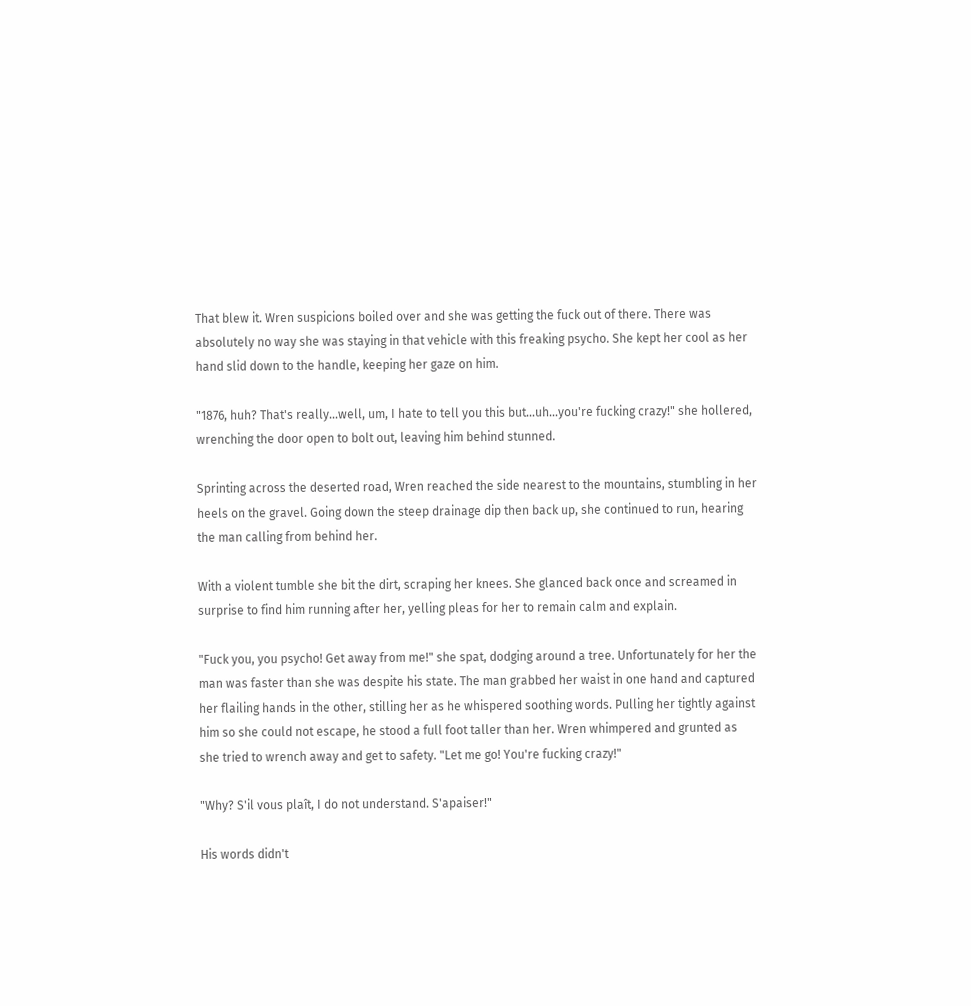That blew it. Wren suspicions boiled over and she was getting the fuck out of there. There was absolutely no way she was staying in that vehicle with this freaking psycho. She kept her cool as her hand slid down to the handle, keeping her gaze on him.

"1876, huh? That's really…well, um, I hate to tell you this but…uh…you're fucking crazy!" she hollered, wrenching the door open to bolt out, leaving him behind stunned.

Sprinting across the deserted road, Wren reached the side nearest to the mountains, stumbling in her heels on the gravel. Going down the steep drainage dip then back up, she continued to run, hearing the man calling from behind her.

With a violent tumble she bit the dirt, scraping her knees. She glanced back once and screamed in surprise to find him running after her, yelling pleas for her to remain calm and explain.

"Fuck you, you psycho! Get away from me!" she spat, dodging around a tree. Unfortunately for her the man was faster than she was despite his state. The man grabbed her waist in one hand and captured her flailing hands in the other, stilling her as he whispered soothing words. Pulling her tightly against him so she could not escape, he stood a full foot taller than her. Wren whimpered and grunted as she tried to wrench away and get to safety. "Let me go! You're fucking crazy!"

"Why? S'il vous plaît, I do not understand. S'apaiser!"

His words didn't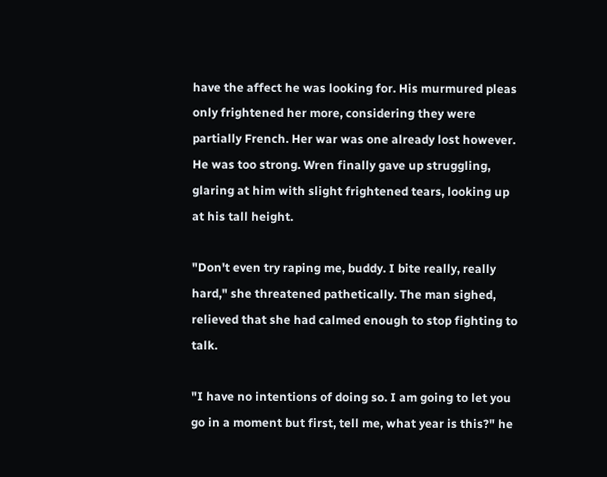have the affect he was looking for. His murmured pleas only frightened her more, considering they were partially French. Her war was one already lost however. He was too strong. Wren finally gave up struggling, glaring at him with slight frightened tears, looking up at his tall height.

"Don't even try raping me, buddy. I bite really, really hard," she threatened pathetically. The man sighed, relieved that she had calmed enough to stop fighting to talk.

"I have no intentions of doing so. I am going to let you go in a moment but first, tell me, what year is this?" he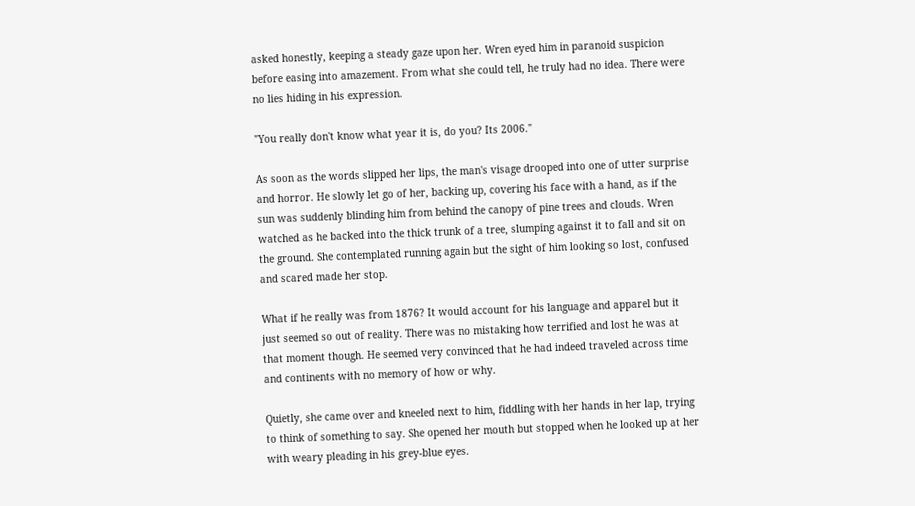asked honestly, keeping a steady gaze upon her. Wren eyed him in paranoid suspicion before easing into amazement. From what she could tell, he truly had no idea. There were no lies hiding in his expression.

"You really don't know what year it is, do you? Its 2006."

As soon as the words slipped her lips, the man's visage drooped into one of utter surprise and horror. He slowly let go of her, backing up, covering his face with a hand, as if the sun was suddenly blinding him from behind the canopy of pine trees and clouds. Wren watched as he backed into the thick trunk of a tree, slumping against it to fall and sit on the ground. She contemplated running again but the sight of him looking so lost, confused and scared made her stop.

What if he really was from 1876? It would account for his language and apparel but it just seemed so out of reality. There was no mistaking how terrified and lost he was at that moment though. He seemed very convinced that he had indeed traveled across time and continents with no memory of how or why.

Quietly, she came over and kneeled next to him, fiddling with her hands in her lap, trying to think of something to say. She opened her mouth but stopped when he looked up at her with weary pleading in his grey-blue eyes.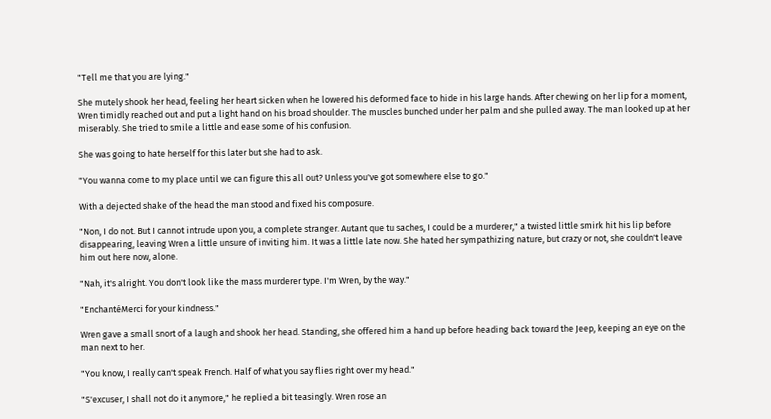"Tell me that you are lying."

She mutely shook her head, feeling her heart sicken when he lowered his deformed face to hide in his large hands. After chewing on her lip for a moment, Wren timidly reached out and put a light hand on his broad shoulder. The muscles bunched under her palm and she pulled away. The man looked up at her miserably. She tried to smile a little and ease some of his confusion.

She was going to hate herself for this later but she had to ask.

"You wanna come to my place until we can figure this all out? Unless you've got somewhere else to go."

With a dejected shake of the head the man stood and fixed his composure.

"Non, I do not. But I cannot intrude upon you, a complete stranger. Autant que tu saches, I could be a murderer," a twisted little smirk hit his lip before disappearing, leaving Wren a little unsure of inviting him. It was a little late now. She hated her sympathizing nature, but crazy or not, she couldn't leave him out here now, alone.

"Nah, it's alright. You don't look like the mass murderer type. I'm Wren, by the way."

"EnchantéMerci for your kindness."

Wren gave a small snort of a laugh and shook her head. Standing, she offered him a hand up before heading back toward the Jeep, keeping an eye on the man next to her.

"You know, I really can't speak French. Half of what you say flies right over my head."

"S'excuser, I shall not do it anymore," he replied a bit teasingly. Wren rose an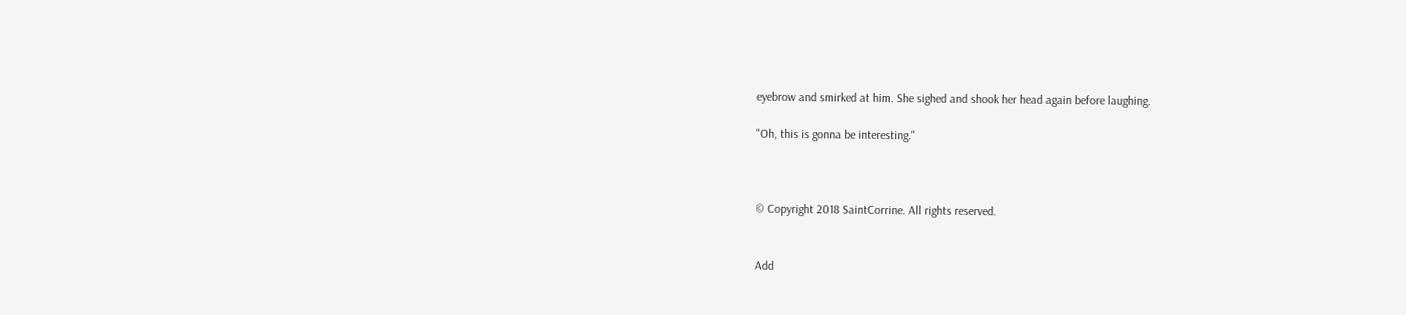eyebrow and smirked at him. She sighed and shook her head again before laughing.

"Oh, this is gonna be interesting."



© Copyright 2018 SaintCorrine. All rights reserved.


Add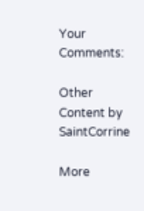Your Comments:

Other Content by SaintCorrine

More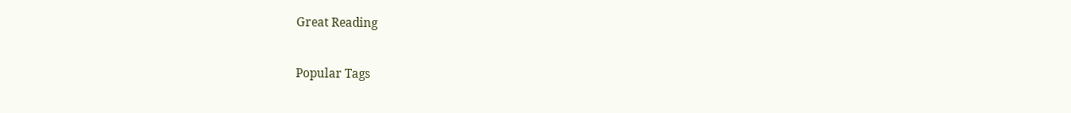Great Reading

Popular Tags